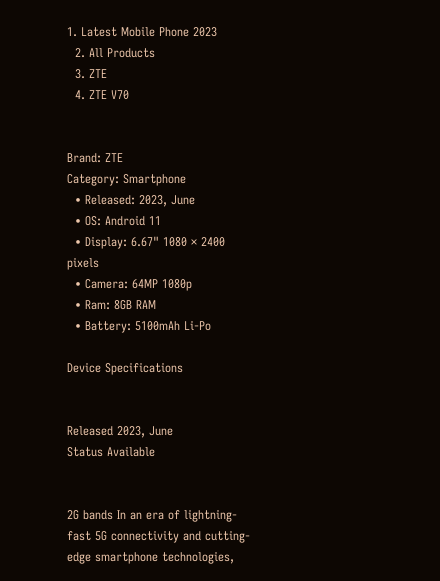1. Latest Mobile Phone 2023
  2. All Products
  3. ZTE
  4. ZTE V70


Brand: ZTE
Category: Smartphone
  • Released: 2023, June
  • OS: Android 11
  • Display: 6.67" 1080 × 2400 pixels
  • Camera: 64MP 1080p
  • Ram: 8GB RAM
  • Battery: 5100mAh Li-Po

Device Specifications


Released 2023, June
Status Available


2G bands In an era of lightning-fast 5G connectivity and cutting-edge smartphone technologies,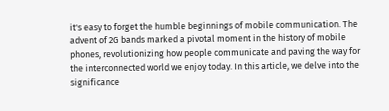it's easy to forget the humble beginnings of mobile communication. The advent of 2G bands marked a pivotal moment in the history of mobile phones, revolutionizing how people communicate and paving the way for the interconnected world we enjoy today. In this article, we delve into the significance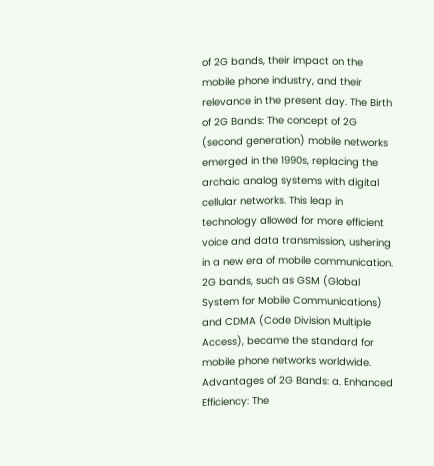of 2G bands, their impact on the mobile phone industry, and their relevance in the present day. The Birth of 2G Bands: The concept of 2G (second generation) mobile networks emerged in the 1990s, replacing the archaic analog systems with digital cellular networks. This leap in technology allowed for more efficient voice and data transmission, ushering in a new era of mobile communication. 2G bands, such as GSM (Global System for Mobile Communications) and CDMA (Code Division Multiple Access), became the standard for mobile phone networks worldwide. Advantages of 2G Bands: a. Enhanced Efficiency: The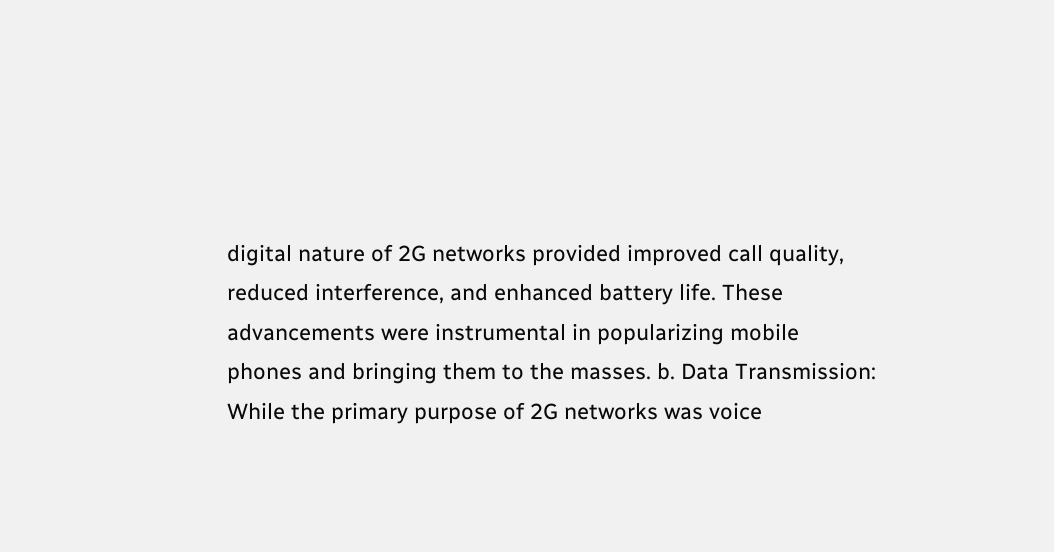digital nature of 2G networks provided improved call quality, reduced interference, and enhanced battery life. These advancements were instrumental in popularizing mobile phones and bringing them to the masses. b. Data Transmission: While the primary purpose of 2G networks was voice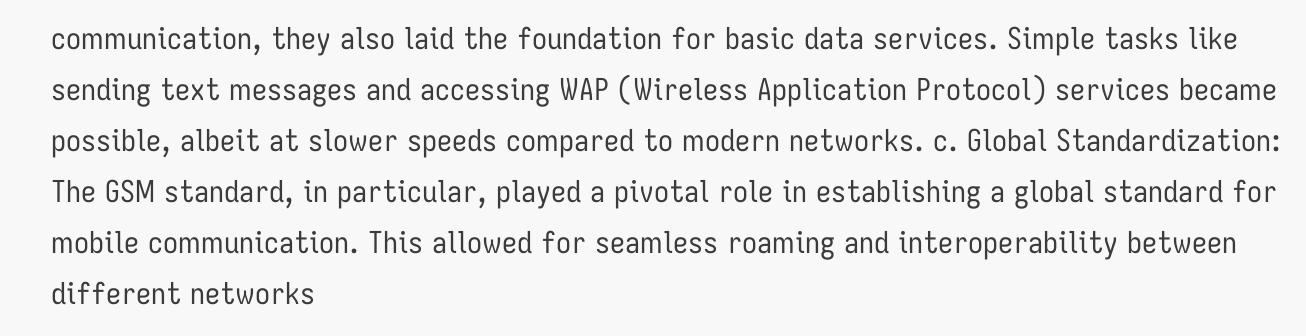communication, they also laid the foundation for basic data services. Simple tasks like sending text messages and accessing WAP (Wireless Application Protocol) services became possible, albeit at slower speeds compared to modern networks. c. Global Standardization: The GSM standard, in particular, played a pivotal role in establishing a global standard for mobile communication. This allowed for seamless roaming and interoperability between different networks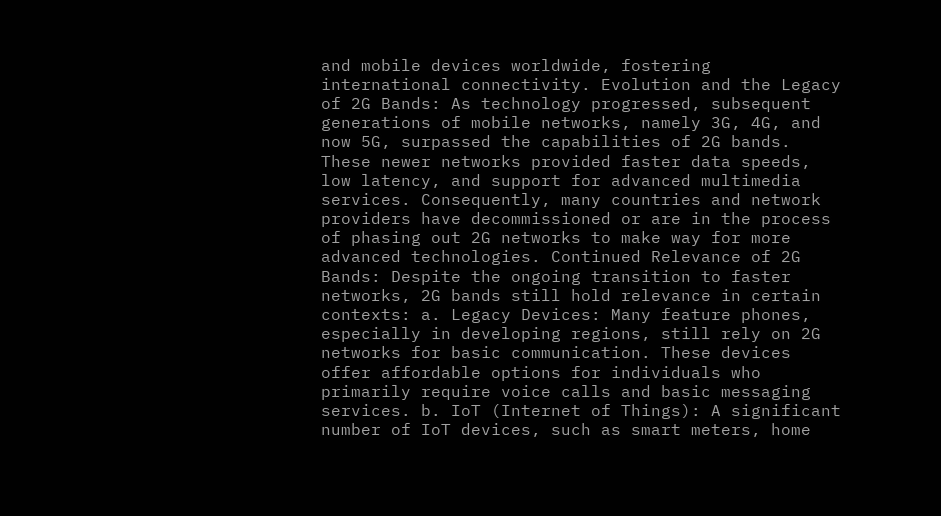and mobile devices worldwide, fostering international connectivity. Evolution and the Legacy of 2G Bands: As technology progressed, subsequent generations of mobile networks, namely 3G, 4G, and now 5G, surpassed the capabilities of 2G bands. These newer networks provided faster data speeds, low latency, and support for advanced multimedia services. Consequently, many countries and network providers have decommissioned or are in the process of phasing out 2G networks to make way for more advanced technologies. Continued Relevance of 2G Bands: Despite the ongoing transition to faster networks, 2G bands still hold relevance in certain contexts: a. Legacy Devices: Many feature phones, especially in developing regions, still rely on 2G networks for basic communication. These devices offer affordable options for individuals who primarily require voice calls and basic messaging services. b. IoT (Internet of Things): A significant number of IoT devices, such as smart meters, home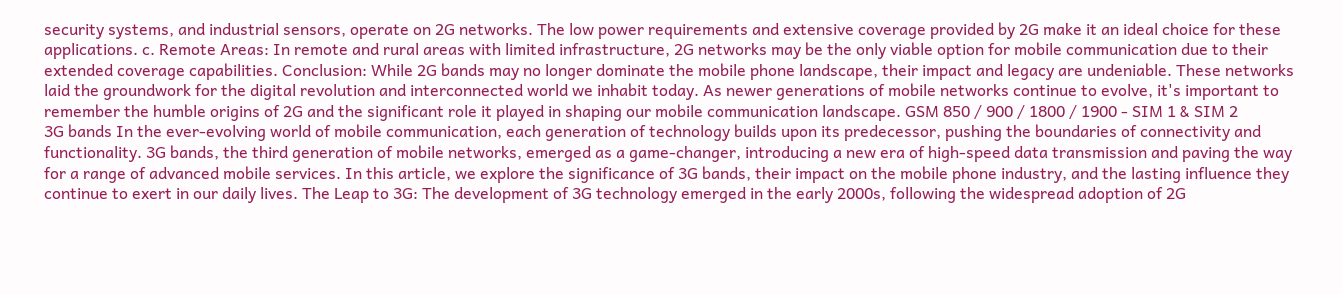security systems, and industrial sensors, operate on 2G networks. The low power requirements and extensive coverage provided by 2G make it an ideal choice for these applications. c. Remote Areas: In remote and rural areas with limited infrastructure, 2G networks may be the only viable option for mobile communication due to their extended coverage capabilities. Conclusion: While 2G bands may no longer dominate the mobile phone landscape, their impact and legacy are undeniable. These networks laid the groundwork for the digital revolution and interconnected world we inhabit today. As newer generations of mobile networks continue to evolve, it's important to remember the humble origins of 2G and the significant role it played in shaping our mobile communication landscape. GSM 850 / 900 / 1800 / 1900 - SIM 1 & SIM 2
3G bands In the ever-evolving world of mobile communication, each generation of technology builds upon its predecessor, pushing the boundaries of connectivity and functionality. 3G bands, the third generation of mobile networks, emerged as a game-changer, introducing a new era of high-speed data transmission and paving the way for a range of advanced mobile services. In this article, we explore the significance of 3G bands, their impact on the mobile phone industry, and the lasting influence they continue to exert in our daily lives. The Leap to 3G: The development of 3G technology emerged in the early 2000s, following the widespread adoption of 2G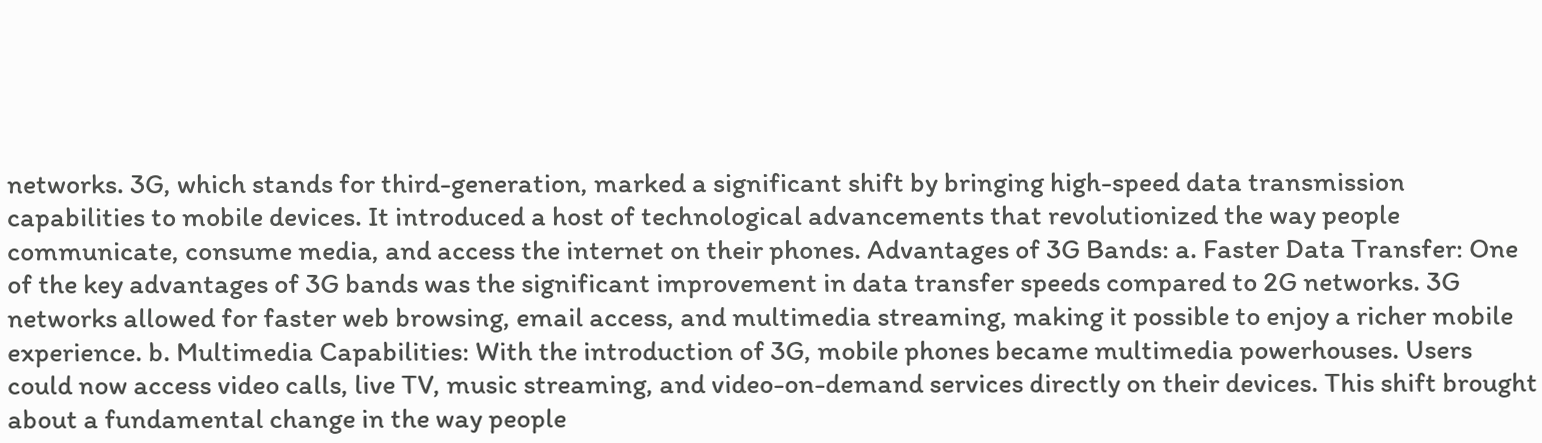networks. 3G, which stands for third-generation, marked a significant shift by bringing high-speed data transmission capabilities to mobile devices. It introduced a host of technological advancements that revolutionized the way people communicate, consume media, and access the internet on their phones. Advantages of 3G Bands: a. Faster Data Transfer: One of the key advantages of 3G bands was the significant improvement in data transfer speeds compared to 2G networks. 3G networks allowed for faster web browsing, email access, and multimedia streaming, making it possible to enjoy a richer mobile experience. b. Multimedia Capabilities: With the introduction of 3G, mobile phones became multimedia powerhouses. Users could now access video calls, live TV, music streaming, and video-on-demand services directly on their devices. This shift brought about a fundamental change in the way people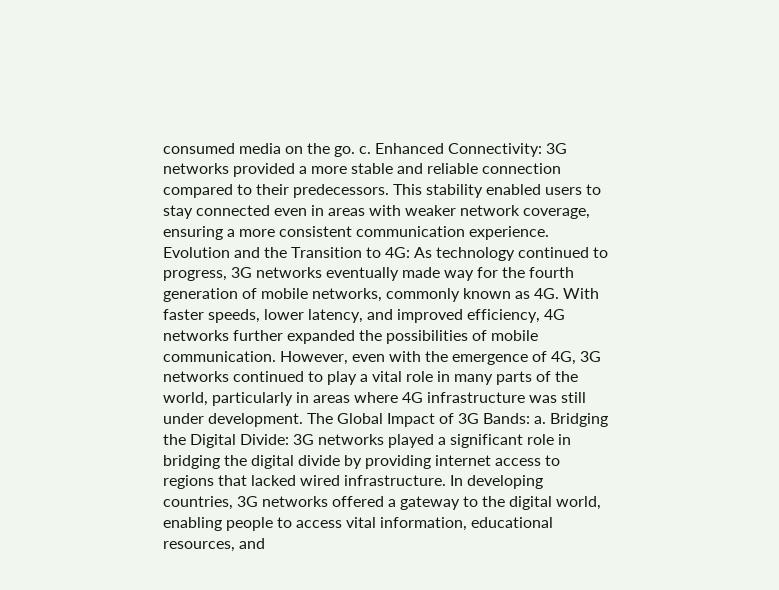consumed media on the go. c. Enhanced Connectivity: 3G networks provided a more stable and reliable connection compared to their predecessors. This stability enabled users to stay connected even in areas with weaker network coverage, ensuring a more consistent communication experience. Evolution and the Transition to 4G: As technology continued to progress, 3G networks eventually made way for the fourth generation of mobile networks, commonly known as 4G. With faster speeds, lower latency, and improved efficiency, 4G networks further expanded the possibilities of mobile communication. However, even with the emergence of 4G, 3G networks continued to play a vital role in many parts of the world, particularly in areas where 4G infrastructure was still under development. The Global Impact of 3G Bands: a. Bridging the Digital Divide: 3G networks played a significant role in bridging the digital divide by providing internet access to regions that lacked wired infrastructure. In developing countries, 3G networks offered a gateway to the digital world, enabling people to access vital information, educational resources, and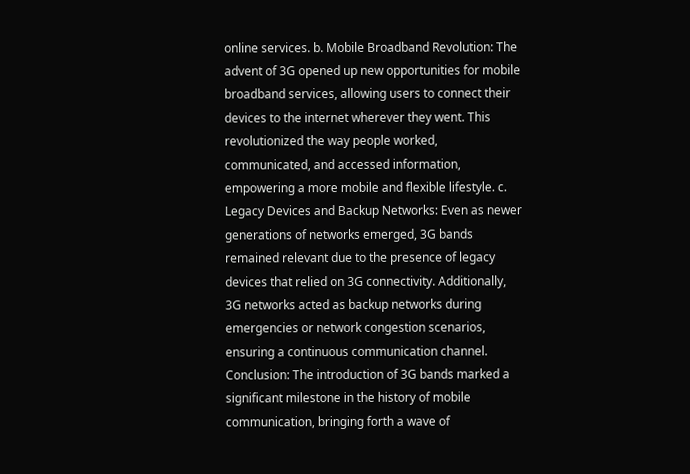online services. b. Mobile Broadband Revolution: The advent of 3G opened up new opportunities for mobile broadband services, allowing users to connect their devices to the internet wherever they went. This revolutionized the way people worked, communicated, and accessed information, empowering a more mobile and flexible lifestyle. c. Legacy Devices and Backup Networks: Even as newer generations of networks emerged, 3G bands remained relevant due to the presence of legacy devices that relied on 3G connectivity. Additionally, 3G networks acted as backup networks during emergencies or network congestion scenarios, ensuring a continuous communication channel. Conclusion: The introduction of 3G bands marked a significant milestone in the history of mobile communication, bringing forth a wave of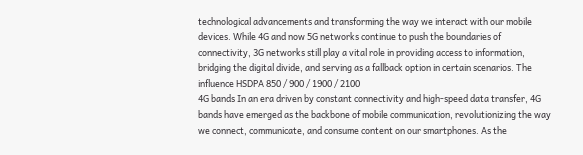technological advancements and transforming the way we interact with our mobile devices. While 4G and now 5G networks continue to push the boundaries of connectivity, 3G networks still play a vital role in providing access to information, bridging the digital divide, and serving as a fallback option in certain scenarios. The influence HSDPA 850 / 900 / 1900 / 2100
4G bands In an era driven by constant connectivity and high-speed data transfer, 4G bands have emerged as the backbone of mobile communication, revolutionizing the way we connect, communicate, and consume content on our smartphones. As the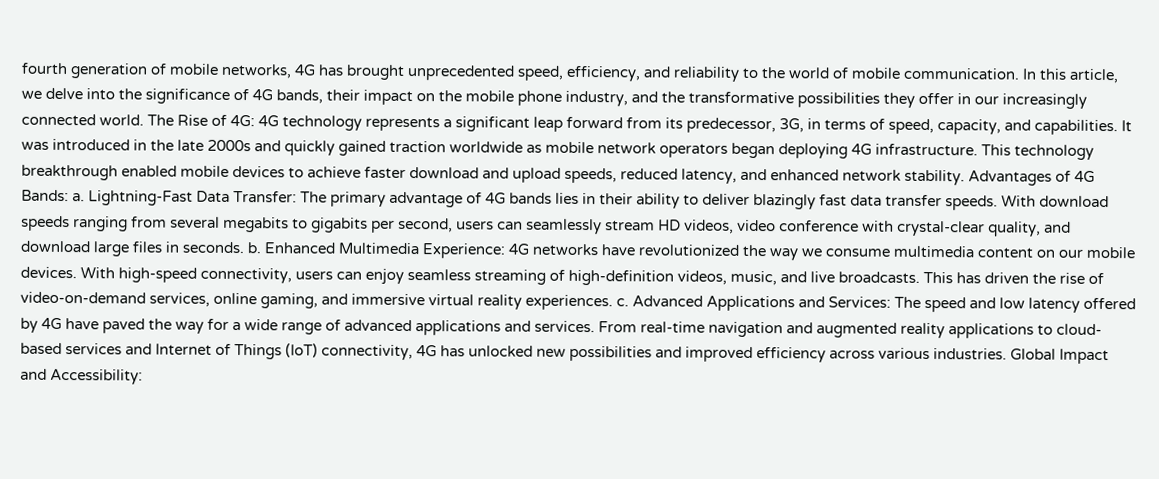fourth generation of mobile networks, 4G has brought unprecedented speed, efficiency, and reliability to the world of mobile communication. In this article, we delve into the significance of 4G bands, their impact on the mobile phone industry, and the transformative possibilities they offer in our increasingly connected world. The Rise of 4G: 4G technology represents a significant leap forward from its predecessor, 3G, in terms of speed, capacity, and capabilities. It was introduced in the late 2000s and quickly gained traction worldwide as mobile network operators began deploying 4G infrastructure. This technology breakthrough enabled mobile devices to achieve faster download and upload speeds, reduced latency, and enhanced network stability. Advantages of 4G Bands: a. Lightning-Fast Data Transfer: The primary advantage of 4G bands lies in their ability to deliver blazingly fast data transfer speeds. With download speeds ranging from several megabits to gigabits per second, users can seamlessly stream HD videos, video conference with crystal-clear quality, and download large files in seconds. b. Enhanced Multimedia Experience: 4G networks have revolutionized the way we consume multimedia content on our mobile devices. With high-speed connectivity, users can enjoy seamless streaming of high-definition videos, music, and live broadcasts. This has driven the rise of video-on-demand services, online gaming, and immersive virtual reality experiences. c. Advanced Applications and Services: The speed and low latency offered by 4G have paved the way for a wide range of advanced applications and services. From real-time navigation and augmented reality applications to cloud-based services and Internet of Things (IoT) connectivity, 4G has unlocked new possibilities and improved efficiency across various industries. Global Impact and Accessibility: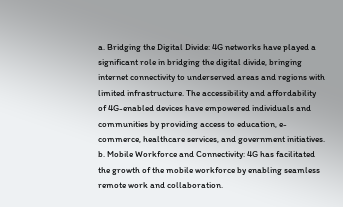a. Bridging the Digital Divide: 4G networks have played a significant role in bridging the digital divide, bringing internet connectivity to underserved areas and regions with limited infrastructure. The accessibility and affordability of 4G-enabled devices have empowered individuals and communities by providing access to education, e-commerce, healthcare services, and government initiatives. b. Mobile Workforce and Connectivity: 4G has facilitated the growth of the mobile workforce by enabling seamless remote work and collaboration.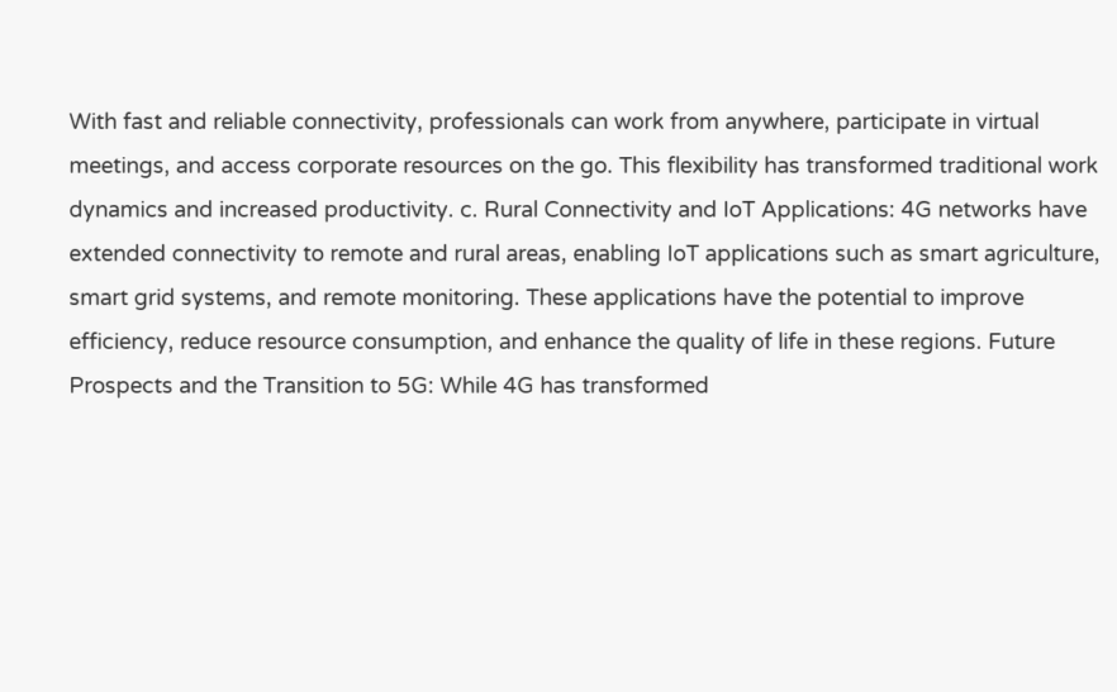With fast and reliable connectivity, professionals can work from anywhere, participate in virtual meetings, and access corporate resources on the go. This flexibility has transformed traditional work dynamics and increased productivity. c. Rural Connectivity and IoT Applications: 4G networks have extended connectivity to remote and rural areas, enabling IoT applications such as smart agriculture, smart grid systems, and remote monitoring. These applications have the potential to improve efficiency, reduce resource consumption, and enhance the quality of life in these regions. Future Prospects and the Transition to 5G: While 4G has transformed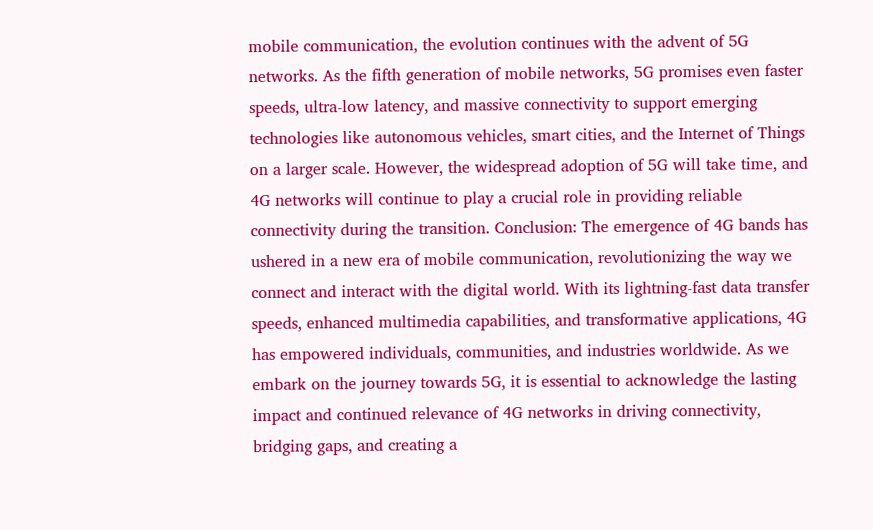mobile communication, the evolution continues with the advent of 5G networks. As the fifth generation of mobile networks, 5G promises even faster speeds, ultra-low latency, and massive connectivity to support emerging technologies like autonomous vehicles, smart cities, and the Internet of Things on a larger scale. However, the widespread adoption of 5G will take time, and 4G networks will continue to play a crucial role in providing reliable connectivity during the transition. Conclusion: The emergence of 4G bands has ushered in a new era of mobile communication, revolutionizing the way we connect and interact with the digital world. With its lightning-fast data transfer speeds, enhanced multimedia capabilities, and transformative applications, 4G has empowered individuals, communities, and industries worldwide. As we embark on the journey towards 5G, it is essential to acknowledge the lasting impact and continued relevance of 4G networks in driving connectivity, bridging gaps, and creating a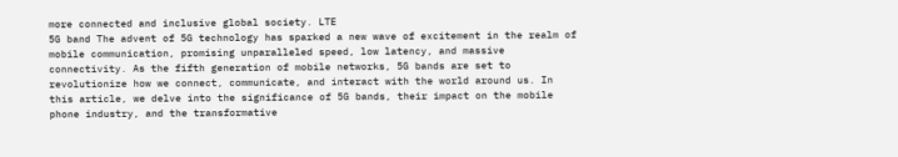more connected and inclusive global society. LTE
5G band The advent of 5G technology has sparked a new wave of excitement in the realm of mobile communication, promising unparalleled speed, low latency, and massive connectivity. As the fifth generation of mobile networks, 5G bands are set to revolutionize how we connect, communicate, and interact with the world around us. In this article, we delve into the significance of 5G bands, their impact on the mobile phone industry, and the transformative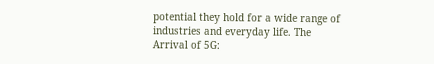potential they hold for a wide range of industries and everyday life. The Arrival of 5G: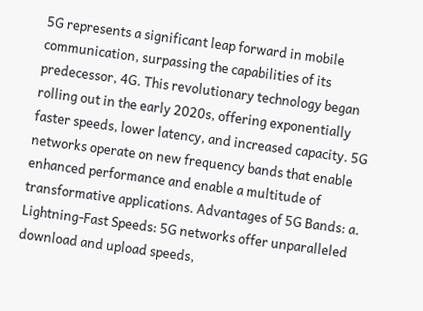5G represents a significant leap forward in mobile communication, surpassing the capabilities of its predecessor, 4G. This revolutionary technology began rolling out in the early 2020s, offering exponentially faster speeds, lower latency, and increased capacity. 5G networks operate on new frequency bands that enable enhanced performance and enable a multitude of transformative applications. Advantages of 5G Bands: a. Lightning-Fast Speeds: 5G networks offer unparalleled download and upload speeds,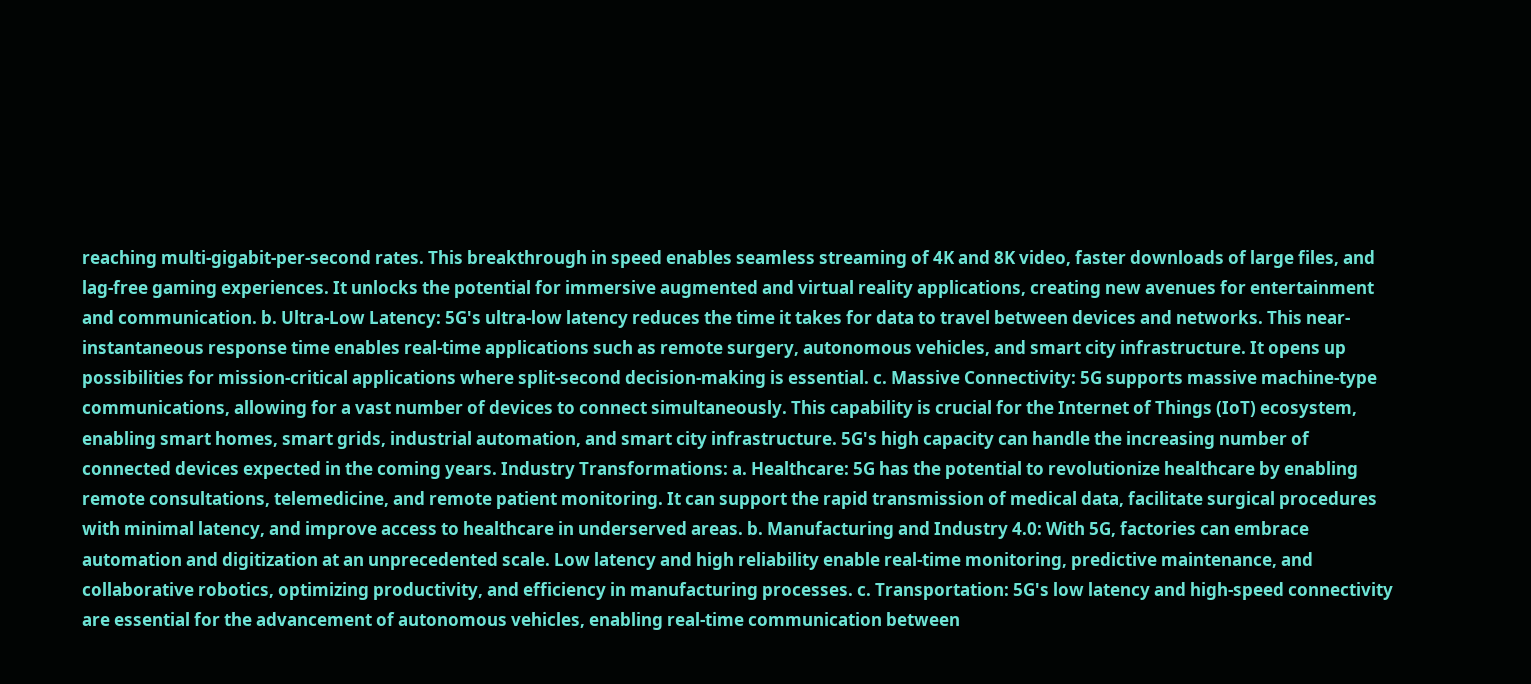reaching multi-gigabit-per-second rates. This breakthrough in speed enables seamless streaming of 4K and 8K video, faster downloads of large files, and lag-free gaming experiences. It unlocks the potential for immersive augmented and virtual reality applications, creating new avenues for entertainment and communication. b. Ultra-Low Latency: 5G's ultra-low latency reduces the time it takes for data to travel between devices and networks. This near-instantaneous response time enables real-time applications such as remote surgery, autonomous vehicles, and smart city infrastructure. It opens up possibilities for mission-critical applications where split-second decision-making is essential. c. Massive Connectivity: 5G supports massive machine-type communications, allowing for a vast number of devices to connect simultaneously. This capability is crucial for the Internet of Things (IoT) ecosystem, enabling smart homes, smart grids, industrial automation, and smart city infrastructure. 5G's high capacity can handle the increasing number of connected devices expected in the coming years. Industry Transformations: a. Healthcare: 5G has the potential to revolutionize healthcare by enabling remote consultations, telemedicine, and remote patient monitoring. It can support the rapid transmission of medical data, facilitate surgical procedures with minimal latency, and improve access to healthcare in underserved areas. b. Manufacturing and Industry 4.0: With 5G, factories can embrace automation and digitization at an unprecedented scale. Low latency and high reliability enable real-time monitoring, predictive maintenance, and collaborative robotics, optimizing productivity, and efficiency in manufacturing processes. c. Transportation: 5G's low latency and high-speed connectivity are essential for the advancement of autonomous vehicles, enabling real-time communication between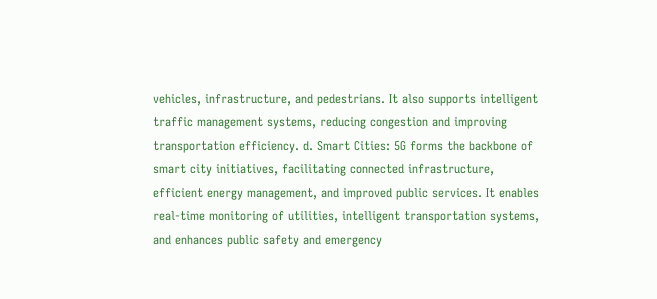vehicles, infrastructure, and pedestrians. It also supports intelligent traffic management systems, reducing congestion and improving transportation efficiency. d. Smart Cities: 5G forms the backbone of smart city initiatives, facilitating connected infrastructure, efficient energy management, and improved public services. It enables real-time monitoring of utilities, intelligent transportation systems, and enhances public safety and emergency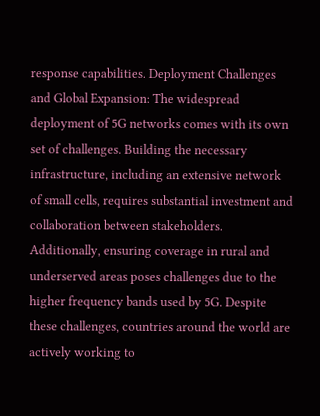response capabilities. Deployment Challenges and Global Expansion: The widespread deployment of 5G networks comes with its own set of challenges. Building the necessary infrastructure, including an extensive network of small cells, requires substantial investment and collaboration between stakeholders. Additionally, ensuring coverage in rural and underserved areas poses challenges due to the higher frequency bands used by 5G. Despite these challenges, countries around the world are actively working to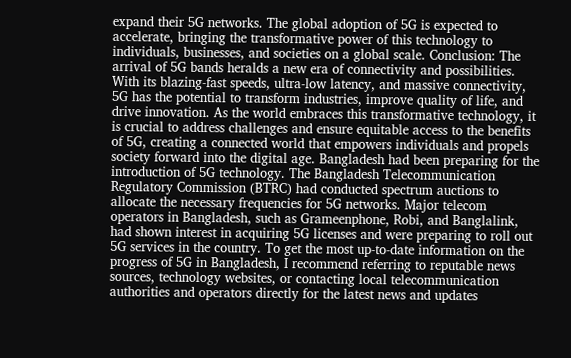expand their 5G networks. The global adoption of 5G is expected to accelerate, bringing the transformative power of this technology to individuals, businesses, and societies on a global scale. Conclusion: The arrival of 5G bands heralds a new era of connectivity and possibilities. With its blazing-fast speeds, ultra-low latency, and massive connectivity, 5G has the potential to transform industries, improve quality of life, and drive innovation. As the world embraces this transformative technology, it is crucial to address challenges and ensure equitable access to the benefits of 5G, creating a connected world that empowers individuals and propels society forward into the digital age. Bangladesh had been preparing for the introduction of 5G technology. The Bangladesh Telecommunication Regulatory Commission (BTRC) had conducted spectrum auctions to allocate the necessary frequencies for 5G networks. Major telecom operators in Bangladesh, such as Grameenphone, Robi, and Banglalink, had shown interest in acquiring 5G licenses and were preparing to roll out 5G services in the country. To get the most up-to-date information on the progress of 5G in Bangladesh, I recommend referring to reputable news sources, technology websites, or contacting local telecommunication authorities and operators directly for the latest news and updates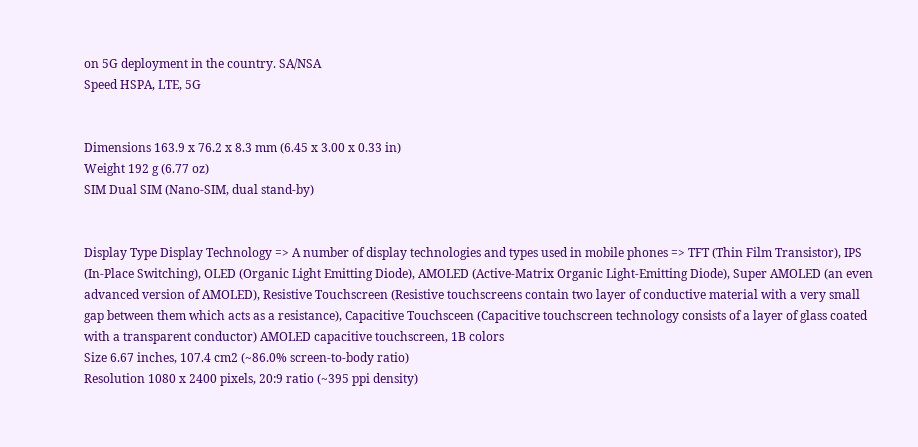on 5G deployment in the country. SA/NSA
Speed HSPA, LTE, 5G


Dimensions 163.9 x 76.2 x 8.3 mm (6.45 x 3.00 x 0.33 in)
Weight 192 g (6.77 oz)
SIM Dual SIM (Nano-SIM, dual stand-by)


Display Type Display Technology => A number of display technologies and types used in mobile phones => TFT (Thin Film Transistor), IPS (In-Place Switching), OLED (Organic Light Emitting Diode), AMOLED (Active-Matrix Organic Light-Emitting Diode), Super AMOLED (an even advanced version of AMOLED), Resistive Touchscreen (Resistive touchscreens contain two layer of conductive material with a very small gap between them which acts as a resistance), Capacitive Touchsceen (Capacitive touchscreen technology consists of a layer of glass coated with a transparent conductor) AMOLED capacitive touchscreen, 1B colors
Size 6.67 inches, 107.4 cm2 (~86.0% screen-to-body ratio)
Resolution 1080 x 2400 pixels, 20:9 ratio (~395 ppi density)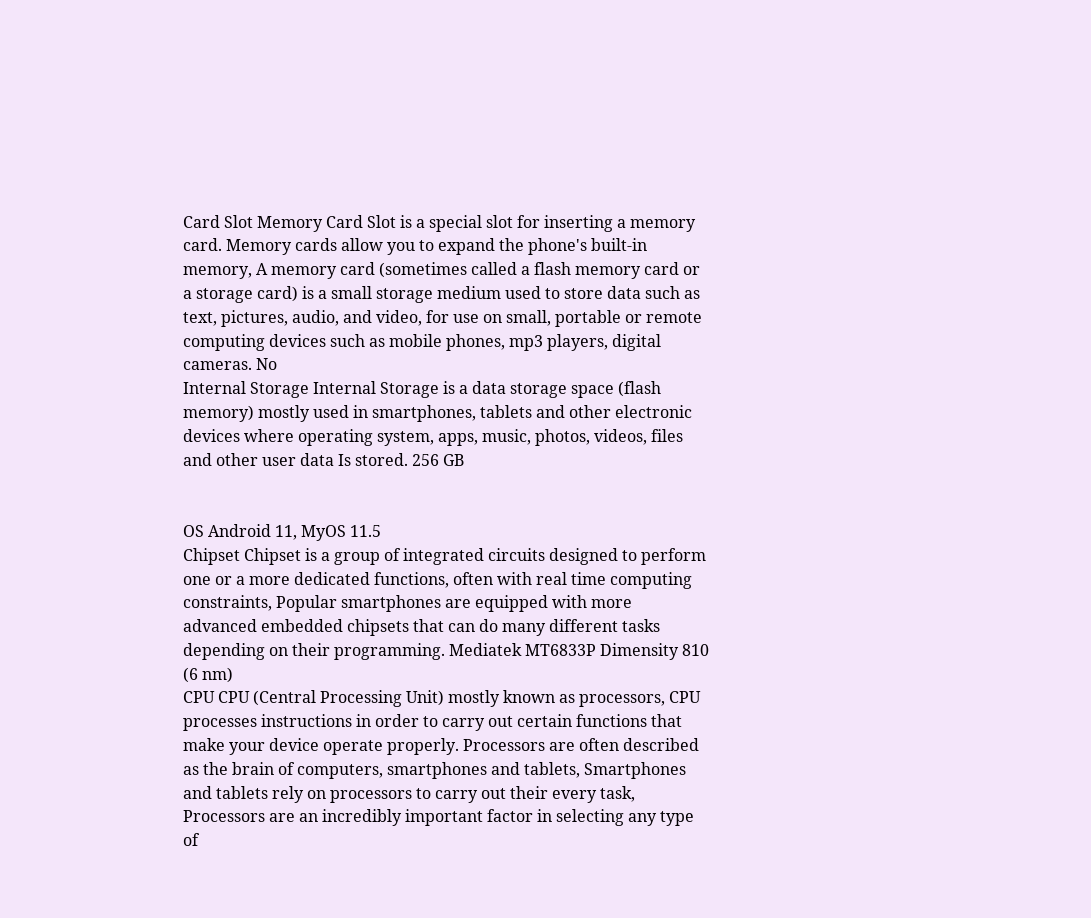Card Slot Memory Card Slot is a special slot for inserting a memory card. Memory cards allow you to expand the phone's built-in memory, A memory card (sometimes called a flash memory card or a storage card) is a small storage medium used to store data such as text, pictures, audio, and video, for use on small, portable or remote computing devices such as mobile phones, mp3 players, digital cameras. No
Internal Storage Internal Storage is a data storage space (flash memory) mostly used in smartphones, tablets and other electronic devices where operating system, apps, music, photos, videos, files and other user data Is stored. 256 GB


OS Android 11, MyOS 11.5
Chipset Chipset is a group of integrated circuits designed to perform one or a more dedicated functions, often with real time computing constraints, Popular smartphones are equipped with more advanced embedded chipsets that can do many different tasks depending on their programming. Mediatek MT6833P Dimensity 810 (6 nm)
CPU CPU (Central Processing Unit) mostly known as processors, CPU processes instructions in order to carry out certain functions that make your device operate properly. Processors are often described as the brain of computers, smartphones and tablets, Smartphones and tablets rely on processors to carry out their every task, Processors are an incredibly important factor in selecting any type of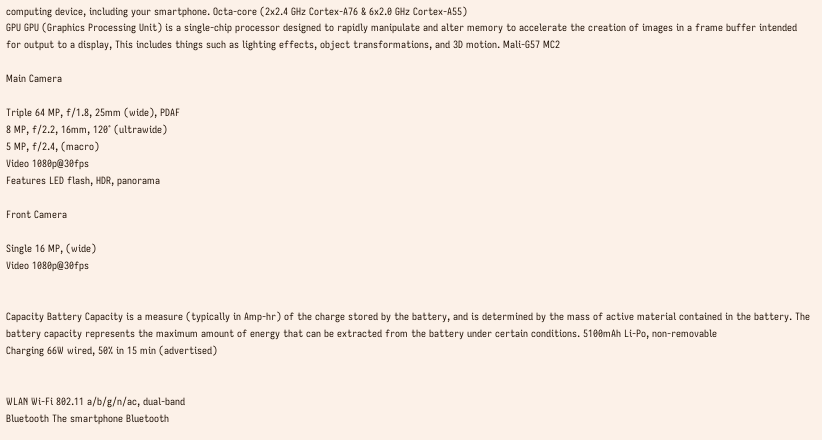computing device, including your smartphone. Octa-core (2x2.4 GHz Cortex-A76 & 6x2.0 GHz Cortex-A55)
GPU GPU (Graphics Processing Unit) is a single-chip processor designed to rapidly manipulate and alter memory to accelerate the creation of images in a frame buffer intended for output to a display, This includes things such as lighting effects, object transformations, and 3D motion. Mali-G57 MC2

Main Camera

Triple 64 MP, f/1.8, 25mm (wide), PDAF
8 MP, f/2.2, 16mm, 120˚ (ultrawide)
5 MP, f/2.4, (macro)
Video 1080p@30fps
Features LED flash, HDR, panorama

Front Camera

Single 16 MP, (wide)
Video 1080p@30fps


Capacity Battery Capacity is a measure (typically in Amp-hr) of the charge stored by the battery, and is determined by the mass of active material contained in the battery. The battery capacity represents the maximum amount of energy that can be extracted from the battery under certain conditions. 5100mAh Li-Po, non-removable
Charging 66W wired, 50% in 15 min (advertised)


WLAN Wi-Fi 802.11 a/b/g/n/ac, dual-band
Bluetooth The smartphone Bluetooth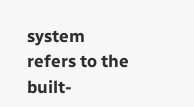system refers to the built-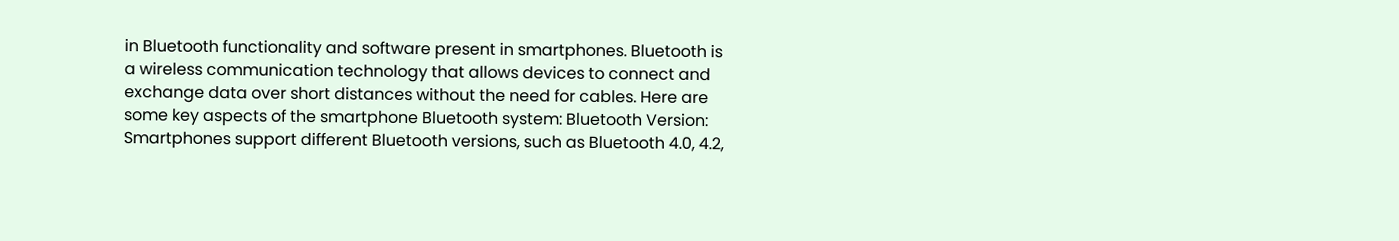in Bluetooth functionality and software present in smartphones. Bluetooth is a wireless communication technology that allows devices to connect and exchange data over short distances without the need for cables. Here are some key aspects of the smartphone Bluetooth system: Bluetooth Version: Smartphones support different Bluetooth versions, such as Bluetooth 4.0, 4.2,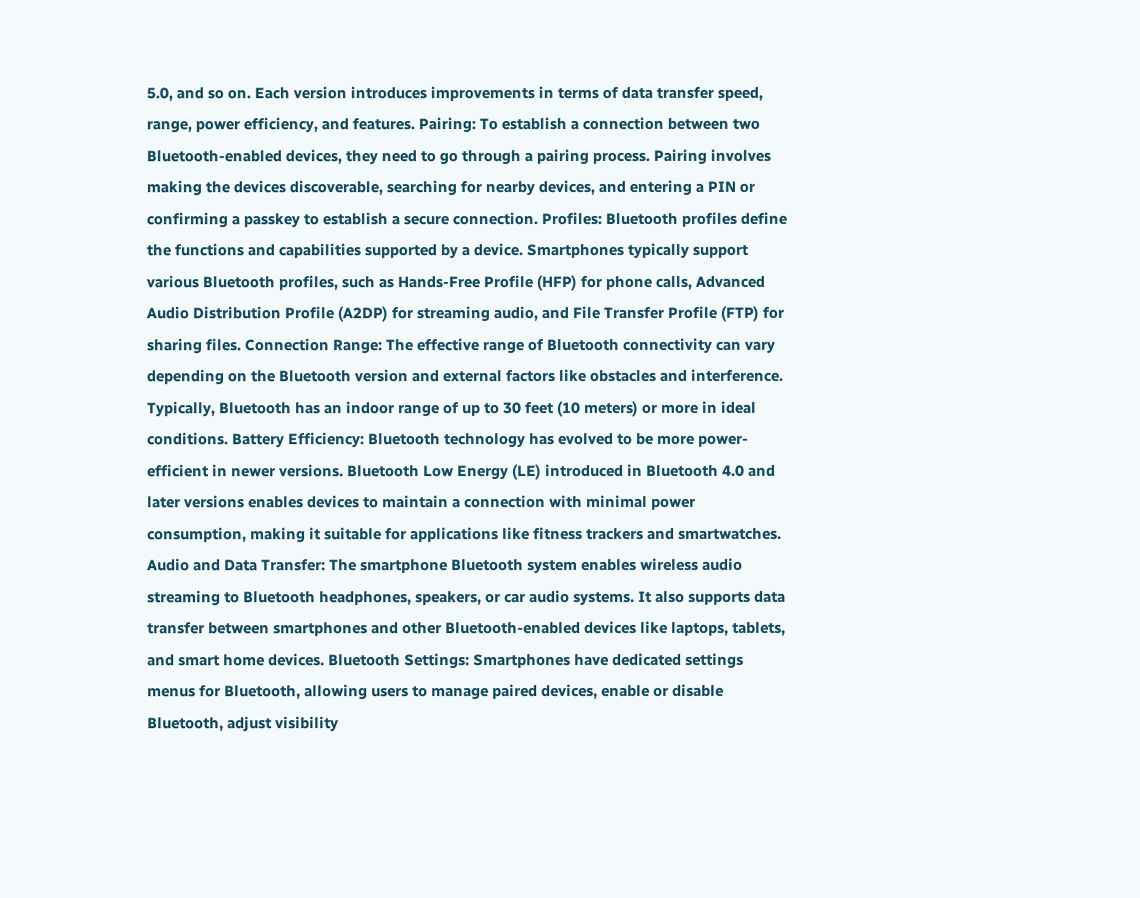5.0, and so on. Each version introduces improvements in terms of data transfer speed, range, power efficiency, and features. Pairing: To establish a connection between two Bluetooth-enabled devices, they need to go through a pairing process. Pairing involves making the devices discoverable, searching for nearby devices, and entering a PIN or confirming a passkey to establish a secure connection. Profiles: Bluetooth profiles define the functions and capabilities supported by a device. Smartphones typically support various Bluetooth profiles, such as Hands-Free Profile (HFP) for phone calls, Advanced Audio Distribution Profile (A2DP) for streaming audio, and File Transfer Profile (FTP) for sharing files. Connection Range: The effective range of Bluetooth connectivity can vary depending on the Bluetooth version and external factors like obstacles and interference. Typically, Bluetooth has an indoor range of up to 30 feet (10 meters) or more in ideal conditions. Battery Efficiency: Bluetooth technology has evolved to be more power-efficient in newer versions. Bluetooth Low Energy (LE) introduced in Bluetooth 4.0 and later versions enables devices to maintain a connection with minimal power consumption, making it suitable for applications like fitness trackers and smartwatches. Audio and Data Transfer: The smartphone Bluetooth system enables wireless audio streaming to Bluetooth headphones, speakers, or car audio systems. It also supports data transfer between smartphones and other Bluetooth-enabled devices like laptops, tablets, and smart home devices. Bluetooth Settings: Smartphones have dedicated settings menus for Bluetooth, allowing users to manage paired devices, enable or disable Bluetooth, adjust visibility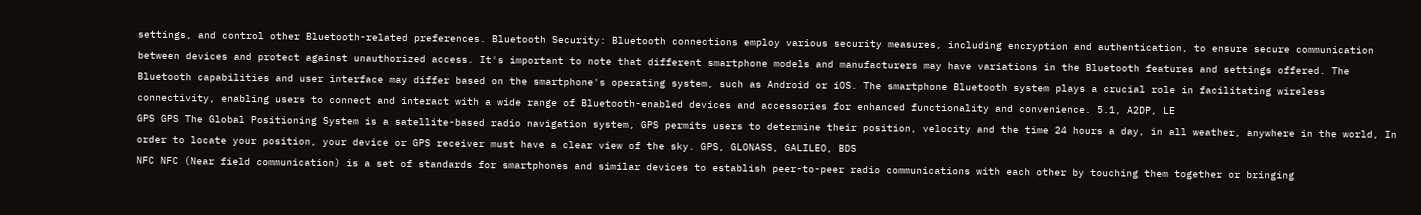settings, and control other Bluetooth-related preferences. Bluetooth Security: Bluetooth connections employ various security measures, including encryption and authentication, to ensure secure communication between devices and protect against unauthorized access. It's important to note that different smartphone models and manufacturers may have variations in the Bluetooth features and settings offered. The Bluetooth capabilities and user interface may differ based on the smartphone's operating system, such as Android or iOS. The smartphone Bluetooth system plays a crucial role in facilitating wireless connectivity, enabling users to connect and interact with a wide range of Bluetooth-enabled devices and accessories for enhanced functionality and convenience. 5.1, A2DP, LE
GPS GPS The Global Positioning System is a satellite-based radio navigation system, GPS permits users to determine their position, velocity and the time 24 hours a day, in all weather, anywhere in the world, In order to locate your position, your device or GPS receiver must have a clear view of the sky. GPS, GLONASS, GALILEO, BDS
NFC NFC (Near field communication) is a set of standards for smartphones and similar devices to establish peer-to-peer radio communications with each other by touching them together or bringing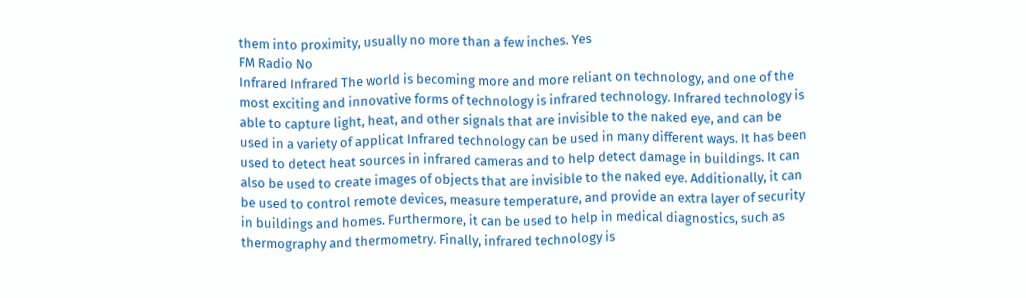them into proximity, usually no more than a few inches. Yes
FM Radio No
Infrared Infrared The world is becoming more and more reliant on technology, and one of the most exciting and innovative forms of technology is infrared technology. Infrared technology is able to capture light, heat, and other signals that are invisible to the naked eye, and can be used in a variety of applicat Infrared technology can be used in many different ways. It has been used to detect heat sources in infrared cameras and to help detect damage in buildings. It can also be used to create images of objects that are invisible to the naked eye. Additionally, it can be used to control remote devices, measure temperature, and provide an extra layer of security in buildings and homes. Furthermore, it can be used to help in medical diagnostics, such as thermography and thermometry. Finally, infrared technology is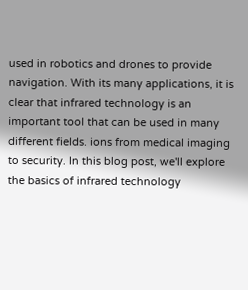used in robotics and drones to provide navigation. With its many applications, it is clear that infrared technology is an important tool that can be used in many different fields. ions from medical imaging to security. In this blog post, we'll explore the basics of infrared technology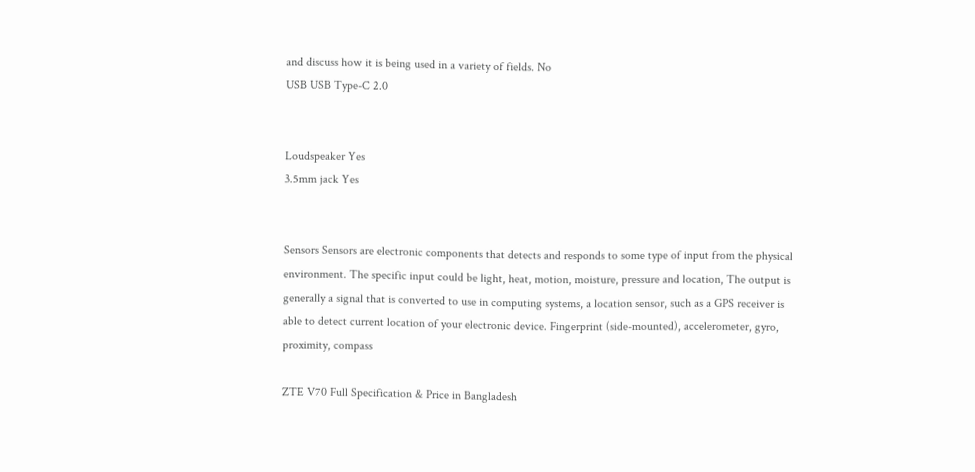and discuss how it is being used in a variety of fields. No
USB USB Type-C 2.0


Loudspeaker Yes
3.5mm jack Yes


Sensors Sensors are electronic components that detects and responds to some type of input from the physical environment. The specific input could be light, heat, motion, moisture, pressure and location, The output is generally a signal that is converted to use in computing systems, a location sensor, such as a GPS receiver is able to detect current location of your electronic device. Fingerprint (side-mounted), accelerometer, gyro, proximity, compass

ZTE V70 Full Specification & Price in Bangladesh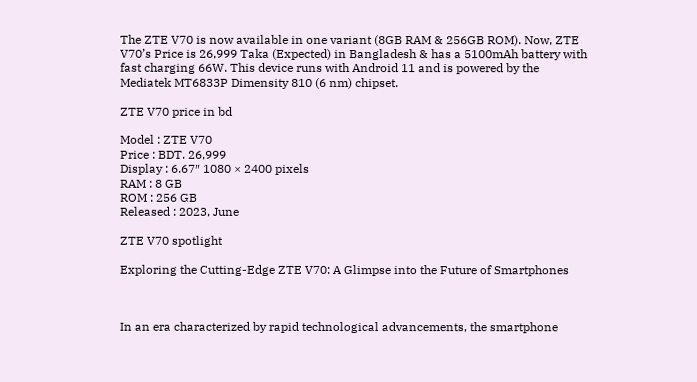The ZTE V70 is now available in one variant (8GB RAM & 256GB ROM). Now, ZTE V70’s Price is 26,999 Taka (Expected) in Bangladesh & has a 5100mAh battery with fast charging 66W. This device runs with Android 11 and is powered by the Mediatek MT6833P Dimensity 810 (6 nm) chipset.

ZTE V70 price in bd

Model : ZTE V70
Price : BDT. 26,999
Display : 6.67″ 1080 × 2400 pixels
RAM : 8 GB
ROM : 256 GB
Released : 2023, June

ZTE V70 spotlight

Exploring the Cutting-Edge ZTE V70: A Glimpse into the Future of Smartphones



In an era characterized by rapid technological advancements, the smartphone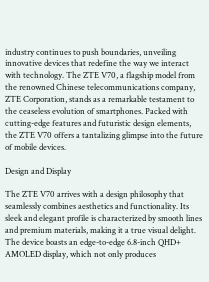industry continues to push boundaries, unveiling innovative devices that redefine the way we interact with technology. The ZTE V70, a flagship model from the renowned Chinese telecommunications company, ZTE Corporation, stands as a remarkable testament to the ceaseless evolution of smartphones. Packed with cutting-edge features and futuristic design elements, the ZTE V70 offers a tantalizing glimpse into the future of mobile devices.

Design and Display

The ZTE V70 arrives with a design philosophy that seamlessly combines aesthetics and functionality. Its sleek and elegant profile is characterized by smooth lines and premium materials, making it a true visual delight. The device boasts an edge-to-edge 6.8-inch QHD+ AMOLED display, which not only produces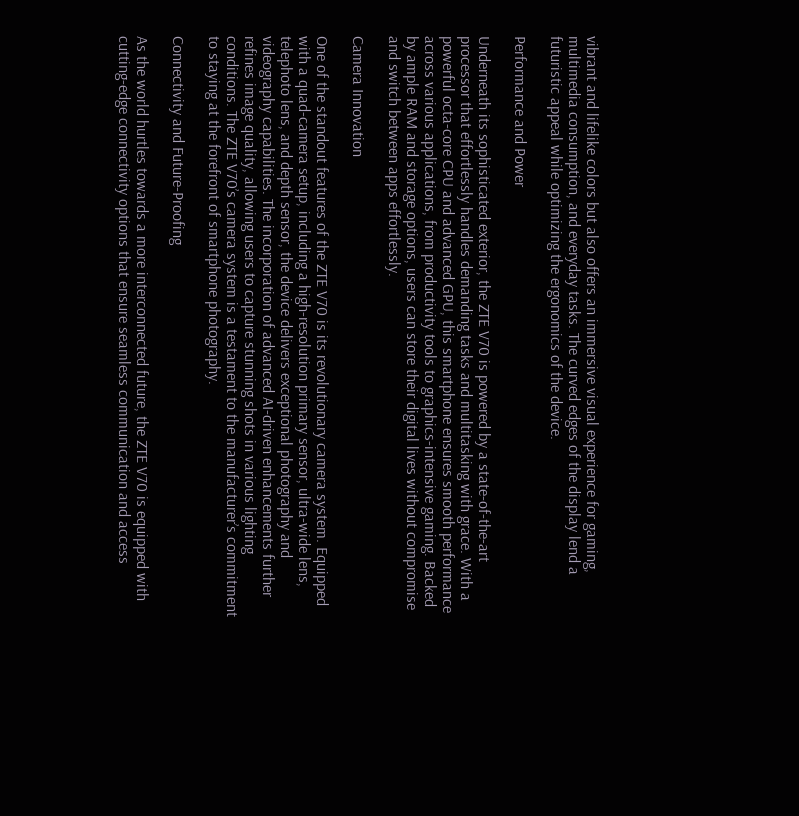vibrant and lifelike colors but also offers an immersive visual experience for gaming, multimedia consumption, and everyday tasks. The curved edges of the display lend a futuristic appeal while optimizing the ergonomics of the device.

Performance and Power

Underneath its sophisticated exterior, the ZTE V70 is powered by a state-of-the-art processor that effortlessly handles demanding tasks and multitasking with grace. With a powerful octa-core CPU and advanced GPU, this smartphone ensures smooth performance across various applications, from productivity tools to graphics-intensive gaming. Backed by ample RAM and storage options, users can store their digital lives without compromise and switch between apps effortlessly.

Camera Innovation

One of the standout features of the ZTE V70 is its revolutionary camera system. Equipped with a quad-camera setup, including a high-resolution primary sensor, ultra-wide lens, telephoto lens, and depth sensor, the device delivers exceptional photography and videography capabilities. The incorporation of advanced AI-driven enhancements further refines image quality, allowing users to capture stunning shots in various lighting conditions. The ZTE V70’s camera system is a testament to the manufacturer’s commitment to staying at the forefront of smartphone photography.

Connectivity and Future-Proofing

As the world hurtles towards a more interconnected future, the ZTE V70 is equipped with cutting-edge connectivity options that ensure seamless communication and access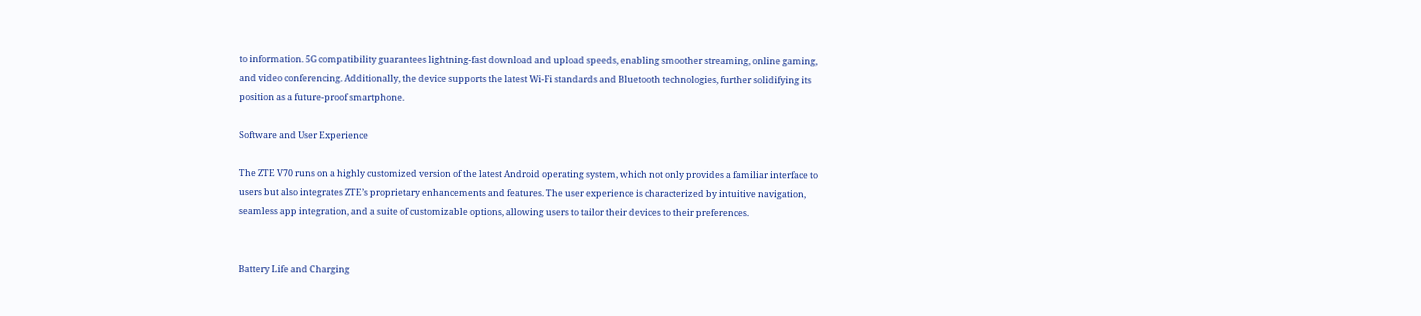to information. 5G compatibility guarantees lightning-fast download and upload speeds, enabling smoother streaming, online gaming, and video conferencing. Additionally, the device supports the latest Wi-Fi standards and Bluetooth technologies, further solidifying its position as a future-proof smartphone.

Software and User Experience

The ZTE V70 runs on a highly customized version of the latest Android operating system, which not only provides a familiar interface to users but also integrates ZTE’s proprietary enhancements and features. The user experience is characterized by intuitive navigation, seamless app integration, and a suite of customizable options, allowing users to tailor their devices to their preferences.


Battery Life and Charging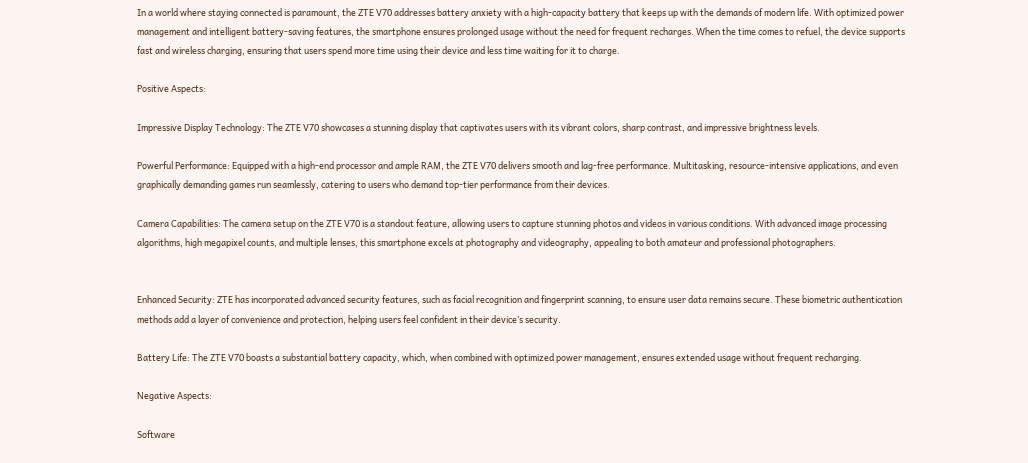In a world where staying connected is paramount, the ZTE V70 addresses battery anxiety with a high-capacity battery that keeps up with the demands of modern life. With optimized power management and intelligent battery-saving features, the smartphone ensures prolonged usage without the need for frequent recharges. When the time comes to refuel, the device supports fast and wireless charging, ensuring that users spend more time using their device and less time waiting for it to charge.

Positive Aspects:

Impressive Display Technology: The ZTE V70 showcases a stunning display that captivates users with its vibrant colors, sharp contrast, and impressive brightness levels.

Powerful Performance: Equipped with a high-end processor and ample RAM, the ZTE V70 delivers smooth and lag-free performance. Multitasking, resource-intensive applications, and even graphically demanding games run seamlessly, catering to users who demand top-tier performance from their devices.

Camera Capabilities: The camera setup on the ZTE V70 is a standout feature, allowing users to capture stunning photos and videos in various conditions. With advanced image processing algorithms, high megapixel counts, and multiple lenses, this smartphone excels at photography and videography, appealing to both amateur and professional photographers.


Enhanced Security: ZTE has incorporated advanced security features, such as facial recognition and fingerprint scanning, to ensure user data remains secure. These biometric authentication methods add a layer of convenience and protection, helping users feel confident in their device’s security.

Battery Life: The ZTE V70 boasts a substantial battery capacity, which, when combined with optimized power management, ensures extended usage without frequent recharging.

Negative Aspects:

Software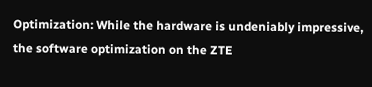Optimization: While the hardware is undeniably impressive, the software optimization on the ZTE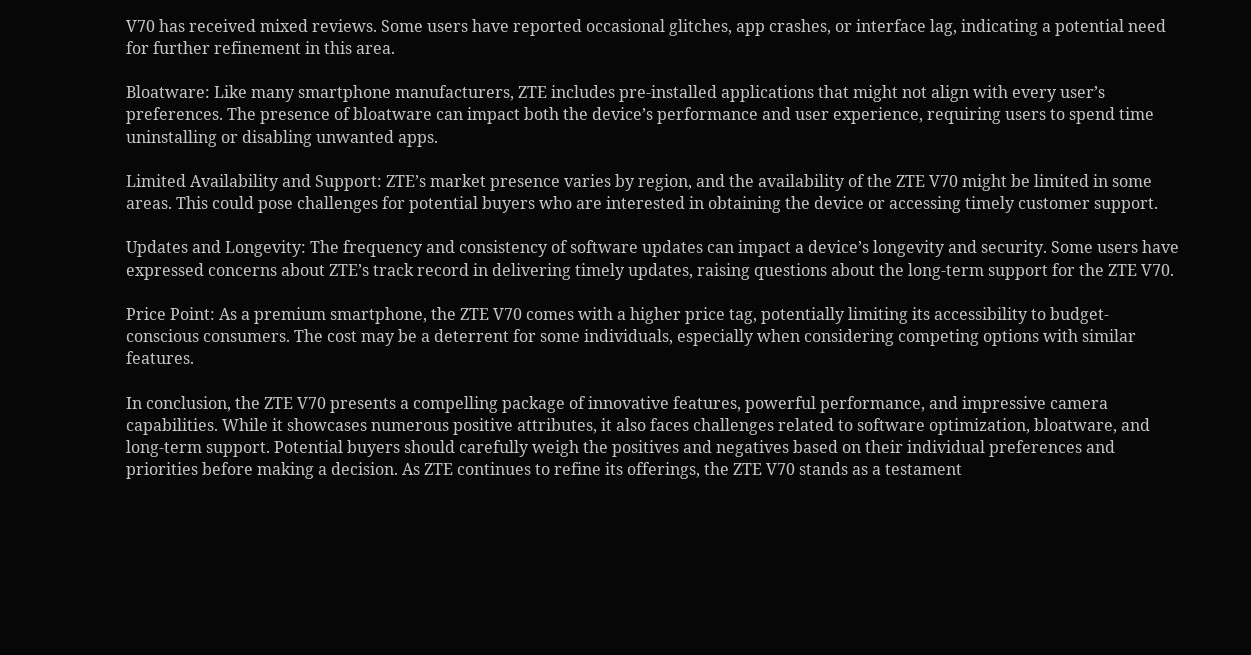V70 has received mixed reviews. Some users have reported occasional glitches, app crashes, or interface lag, indicating a potential need for further refinement in this area.

Bloatware: Like many smartphone manufacturers, ZTE includes pre-installed applications that might not align with every user’s preferences. The presence of bloatware can impact both the device’s performance and user experience, requiring users to spend time uninstalling or disabling unwanted apps.

Limited Availability and Support: ZTE’s market presence varies by region, and the availability of the ZTE V70 might be limited in some areas. This could pose challenges for potential buyers who are interested in obtaining the device or accessing timely customer support.

Updates and Longevity: The frequency and consistency of software updates can impact a device’s longevity and security. Some users have expressed concerns about ZTE’s track record in delivering timely updates, raising questions about the long-term support for the ZTE V70.

Price Point: As a premium smartphone, the ZTE V70 comes with a higher price tag, potentially limiting its accessibility to budget-conscious consumers. The cost may be a deterrent for some individuals, especially when considering competing options with similar features.

In conclusion, the ZTE V70 presents a compelling package of innovative features, powerful performance, and impressive camera capabilities. While it showcases numerous positive attributes, it also faces challenges related to software optimization, bloatware, and long-term support. Potential buyers should carefully weigh the positives and negatives based on their individual preferences and priorities before making a decision. As ZTE continues to refine its offerings, the ZTE V70 stands as a testament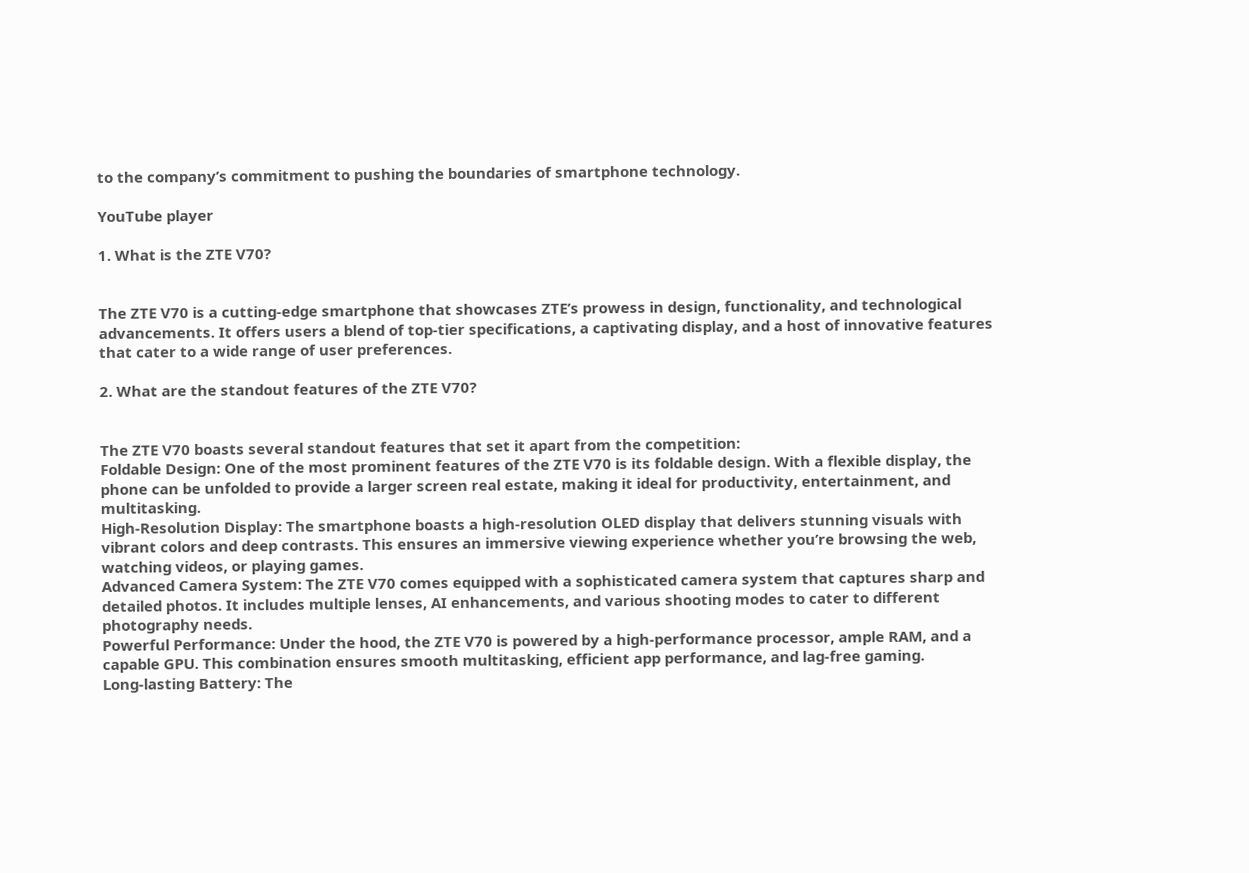to the company’s commitment to pushing the boundaries of smartphone technology.

YouTube player

1. What is the ZTE V70?


The ZTE V70 is a cutting-edge smartphone that showcases ZTE’s prowess in design, functionality, and technological advancements. It offers users a blend of top-tier specifications, a captivating display, and a host of innovative features that cater to a wide range of user preferences.

2. What are the standout features of the ZTE V70?


The ZTE V70 boasts several standout features that set it apart from the competition:
Foldable Design: One of the most prominent features of the ZTE V70 is its foldable design. With a flexible display, the phone can be unfolded to provide a larger screen real estate, making it ideal for productivity, entertainment, and multitasking.
High-Resolution Display: The smartphone boasts a high-resolution OLED display that delivers stunning visuals with vibrant colors and deep contrasts. This ensures an immersive viewing experience whether you’re browsing the web, watching videos, or playing games.
Advanced Camera System: The ZTE V70 comes equipped with a sophisticated camera system that captures sharp and detailed photos. It includes multiple lenses, AI enhancements, and various shooting modes to cater to different photography needs.
Powerful Performance: Under the hood, the ZTE V70 is powered by a high-performance processor, ample RAM, and a capable GPU. This combination ensures smooth multitasking, efficient app performance, and lag-free gaming.
Long-lasting Battery: The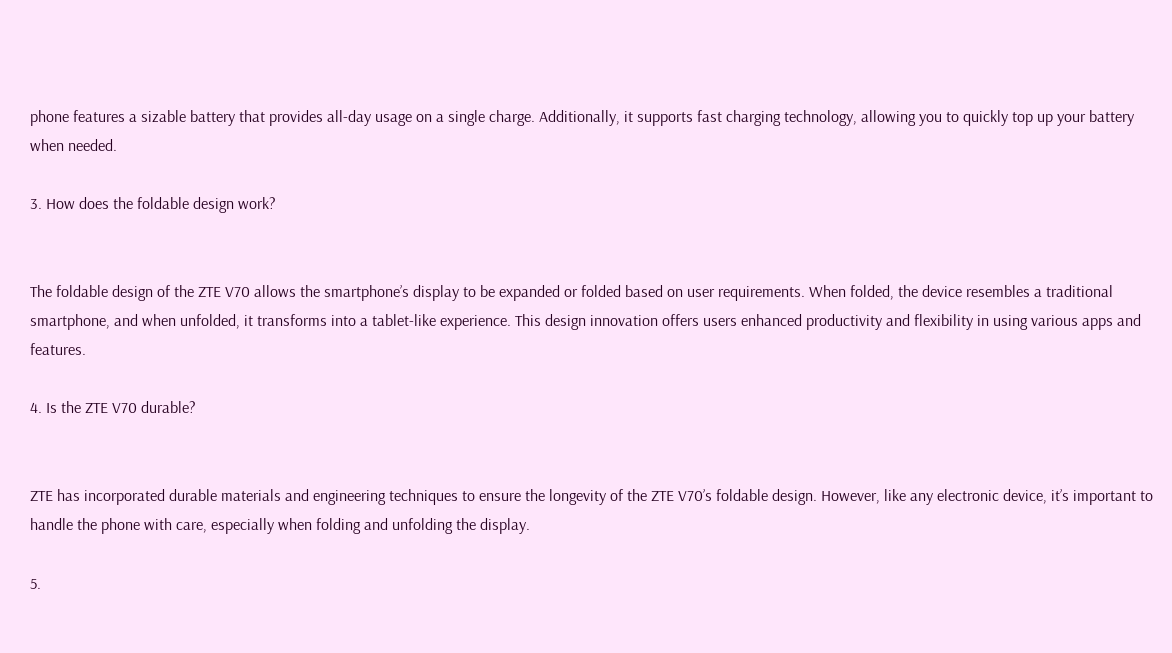phone features a sizable battery that provides all-day usage on a single charge. Additionally, it supports fast charging technology, allowing you to quickly top up your battery when needed.

3. How does the foldable design work?


The foldable design of the ZTE V70 allows the smartphone’s display to be expanded or folded based on user requirements. When folded, the device resembles a traditional smartphone, and when unfolded, it transforms into a tablet-like experience. This design innovation offers users enhanced productivity and flexibility in using various apps and features.

4. Is the ZTE V70 durable?


ZTE has incorporated durable materials and engineering techniques to ensure the longevity of the ZTE V70’s foldable design. However, like any electronic device, it’s important to handle the phone with care, especially when folding and unfolding the display.

5.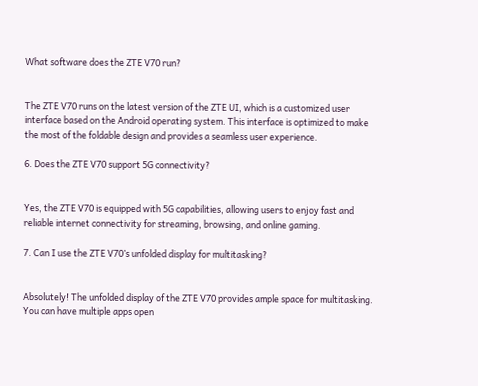What software does the ZTE V70 run?


The ZTE V70 runs on the latest version of the ZTE UI, which is a customized user interface based on the Android operating system. This interface is optimized to make the most of the foldable design and provides a seamless user experience.

6. Does the ZTE V70 support 5G connectivity?


Yes, the ZTE V70 is equipped with 5G capabilities, allowing users to enjoy fast and reliable internet connectivity for streaming, browsing, and online gaming.

7. Can I use the ZTE V70’s unfolded display for multitasking?


Absolutely! The unfolded display of the ZTE V70 provides ample space for multitasking. You can have multiple apps open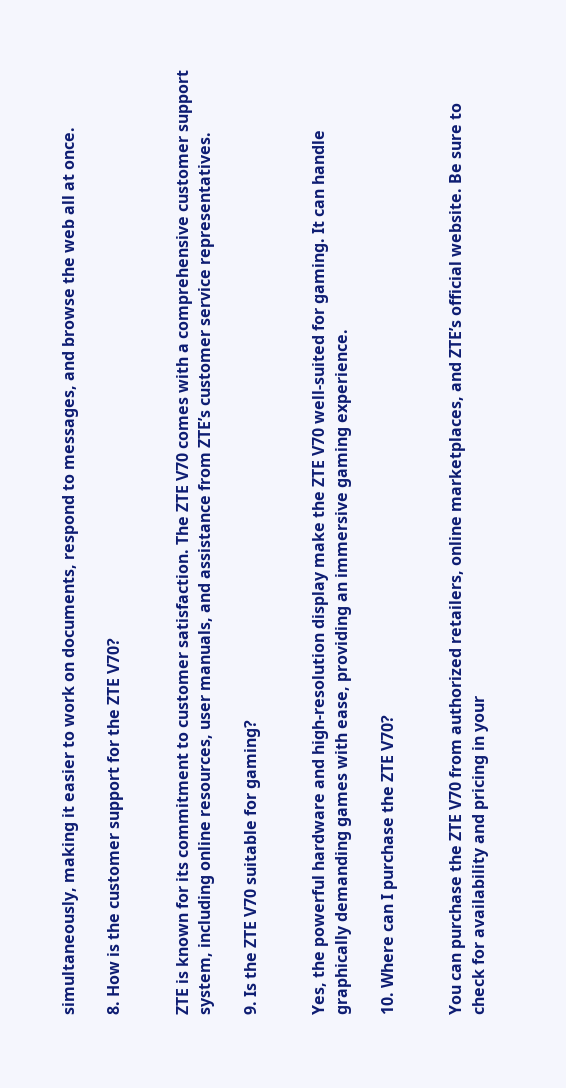simultaneously, making it easier to work on documents, respond to messages, and browse the web all at once.

8. How is the customer support for the ZTE V70?


ZTE is known for its commitment to customer satisfaction. The ZTE V70 comes with a comprehensive customer support system, including online resources, user manuals, and assistance from ZTE’s customer service representatives.

9. Is the ZTE V70 suitable for gaming?


Yes, the powerful hardware and high-resolution display make the ZTE V70 well-suited for gaming. It can handle graphically demanding games with ease, providing an immersive gaming experience.

10. Where can I purchase the ZTE V70?


You can purchase the ZTE V70 from authorized retailers, online marketplaces, and ZTE’s official website. Be sure to check for availability and pricing in your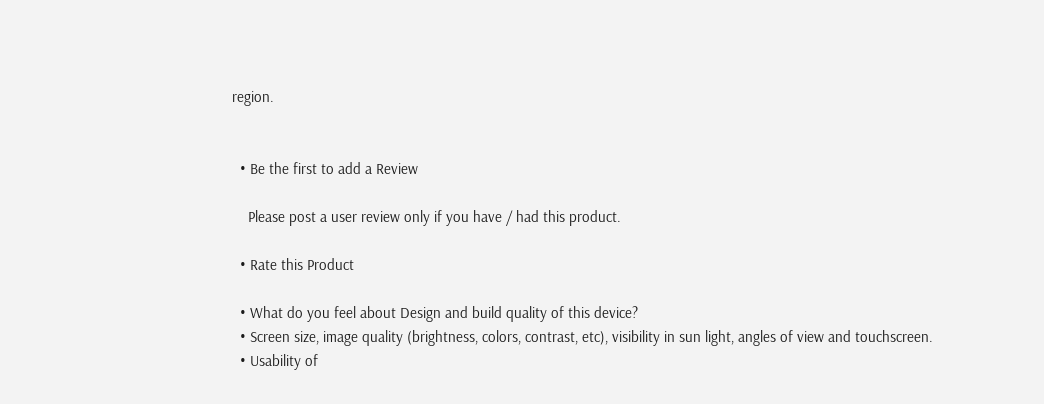region.


  • Be the first to add a Review

    Please post a user review only if you have / had this product.

  • Rate this Product

  • What do you feel about Design and build quality of this device?
  • Screen size, image quality (brightness, colors, contrast, etc), visibility in sun light, angles of view and touchscreen.
  • Usability of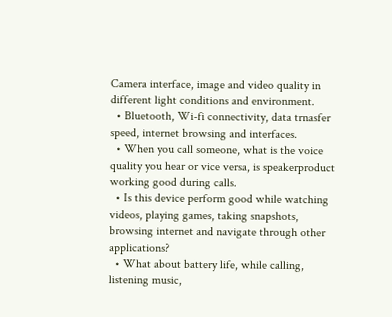Camera interface, image and video quality in different light conditions and environment.
  • Bluetooth, Wi-fi connectivity, data trnasfer speed, internet browsing and interfaces.
  • When you call someone, what is the voice quality you hear or vice versa, is speakerproduct working good during calls.
  • Is this device perform good while watching videos, playing games, taking snapshots, browsing internet and navigate through other applications?
  • What about battery life, while calling, listening music,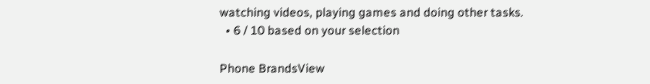watching videos, playing games and doing other tasks.
  • 6 / 10 based on your selection

Phone BrandsView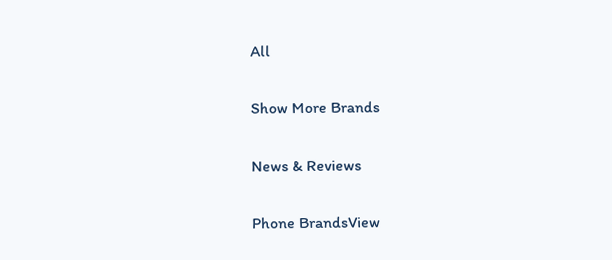All

Show More Brands

News & Reviews

Phone BrandsView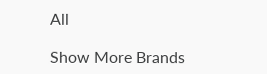All

Show More Brands